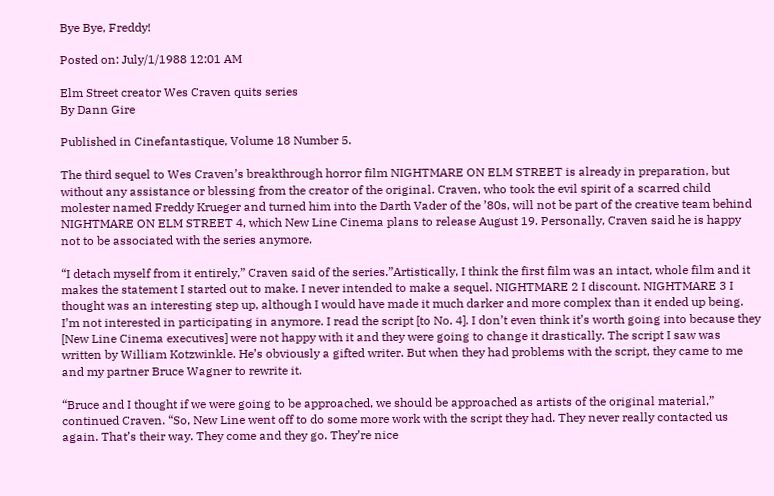Bye Bye, Freddy!

Posted on: July/1/1988 12:01 AM

Elm Street creator Wes Craven quits series
By Dann Gire

Published in Cinefantastique, Volume 18 Number 5.

The third sequel to Wes Craven’s breakthrough horror film NIGHTMARE ON ELM STREET is already in preparation, but without any assistance or blessing from the creator of the original. Craven, who took the evil spirit of a scarred child molester named Freddy Krueger and turned him into the Darth Vader of the ’80s, will not be part of the creative team behind NIGHTMARE ON ELM STREET 4, which New Line Cinema plans to release August 19. Personally, Craven said he is happy not to be associated with the series anymore.

“I detach myself from it entirely,” Craven said of the series.”Artistically, I think the first film was an intact, whole film and it makes the statement I started out to make. I never intended to make a sequel. NIGHTMARE 2 I discount. NIGHTMARE 3 I thought was an interesting step up, although I would have made it much darker and more complex than it ended up being. I’m not interested in participating in anymore. I read the script [to No. 4]. I don’t even think it’s worth going into because they [New Line Cinema executives] were not happy with it and they were going to change it drastically. The script I saw was written by William Kotzwinkle. He’s obviously a gifted writer. But when they had problems with the script, they came to me and my partner Bruce Wagner to rewrite it.

“Bruce and I thought if we were going to be approached, we should be approached as artists of the original material,” continued Craven. “So, New Line went off to do some more work with the script they had. They never really contacted us again. That’s their way. They come and they go. They’re nice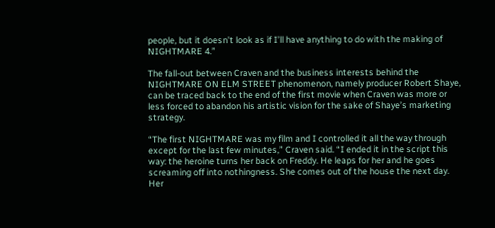people, but it doesn’t look as if I’ll have anything to do with the making of NIGHTMARE 4.”

The fall-out between Craven and the business interests behind the NIGHTMARE ON ELM STREET phenomenon, namely producer Robert Shaye, can be traced back to the end of the first movie when Craven was more or less forced to abandon his artistic vision for the sake of Shaye’s marketing strategy.

“The first NIGHTMARE was my film and I controlled it all the way through except for the last few minutes,” Craven said. “I ended it in the script this way: the heroine turns her back on Freddy. He leaps for her and he goes screaming off into nothingness. She comes out of the house the next day. Her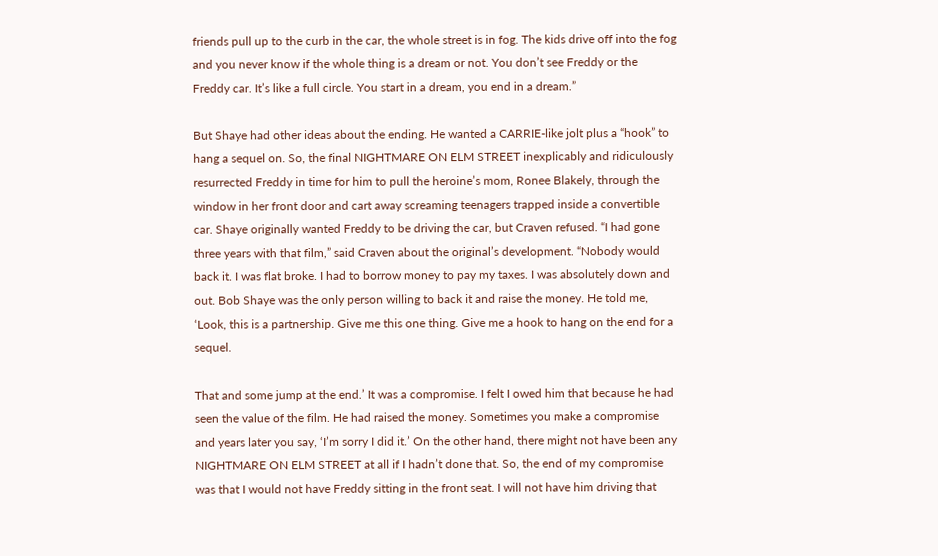friends pull up to the curb in the car, the whole street is in fog. The kids drive off into the fog and you never know if the whole thing is a dream or not. You don’t see Freddy or the Freddy car. It’s like a full circle. You start in a dream, you end in a dream.”

But Shaye had other ideas about the ending. He wanted a CARRIE-like jolt plus a “hook” to hang a sequel on. So, the final NIGHTMARE ON ELM STREET inexplicably and ridiculously resurrected Freddy in time for him to pull the heroine’s mom, Ronee Blakely, through the window in her front door and cart away screaming teenagers trapped inside a convertible car. Shaye originally wanted Freddy to be driving the car, but Craven refused. “I had gone three years with that film,” said Craven about the original’s development. “Nobody would back it. I was flat broke. I had to borrow money to pay my taxes. I was absolutely down and out. Bob Shaye was the only person willing to back it and raise the money. He told me, ‘Look, this is a partnership. Give me this one thing. Give me a hook to hang on the end for a sequel.

That and some jump at the end.’ It was a compromise. I felt I owed him that because he had seen the value of the film. He had raised the money. Sometimes you make a compromise and years later you say, ‘I’m sorry I did it.’ On the other hand, there might not have been any NIGHTMARE ON ELM STREET at all if I hadn’t done that. So, the end of my compromise was that I would not have Freddy sitting in the front seat. I will not have him driving that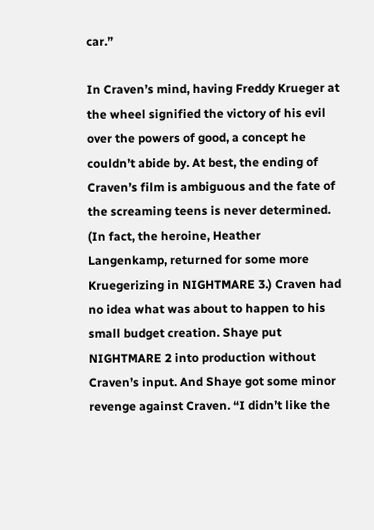car.”

In Craven’s mind, having Freddy Krueger at the wheel signified the victory of his evil over the powers of good, a concept he couldn’t abide by. At best, the ending of Craven’s film is ambiguous and the fate of the screaming teens is never determined. (In fact, the heroine, Heather Langenkamp, returned for some more Kruegerizing in NIGHTMARE 3.) Craven had no idea what was about to happen to his small budget creation. Shaye put NIGHTMARE 2 into production without Craven’s input. And Shaye got some minor revenge against Craven. “I didn’t like the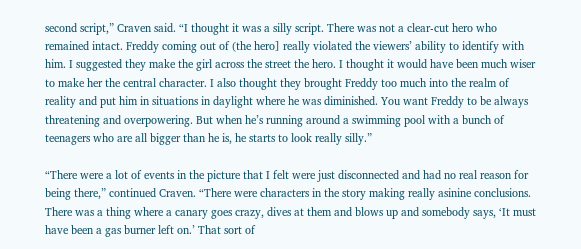second script,” Craven said. “I thought it was a silly script. There was not a clear-cut hero who remained intact. Freddy coming out of (the hero] really violated the viewers’ ability to identify with him. I suggested they make the girl across the street the hero. I thought it would have been much wiser to make her the central character. I also thought they brought Freddy too much into the realm of reality and put him in situations in daylight where he was diminished. You want Freddy to be always threatening and overpowering. But when he’s running around a swimming pool with a bunch of teenagers who are all bigger than he is, he starts to look really silly.”

“There were a lot of events in the picture that I felt were just disconnected and had no real reason for being there,” continued Craven. “There were characters in the story making really asinine conclusions. There was a thing where a canary goes crazy, dives at them and blows up and somebody says, ‘It must have been a gas burner left on.’ That sort of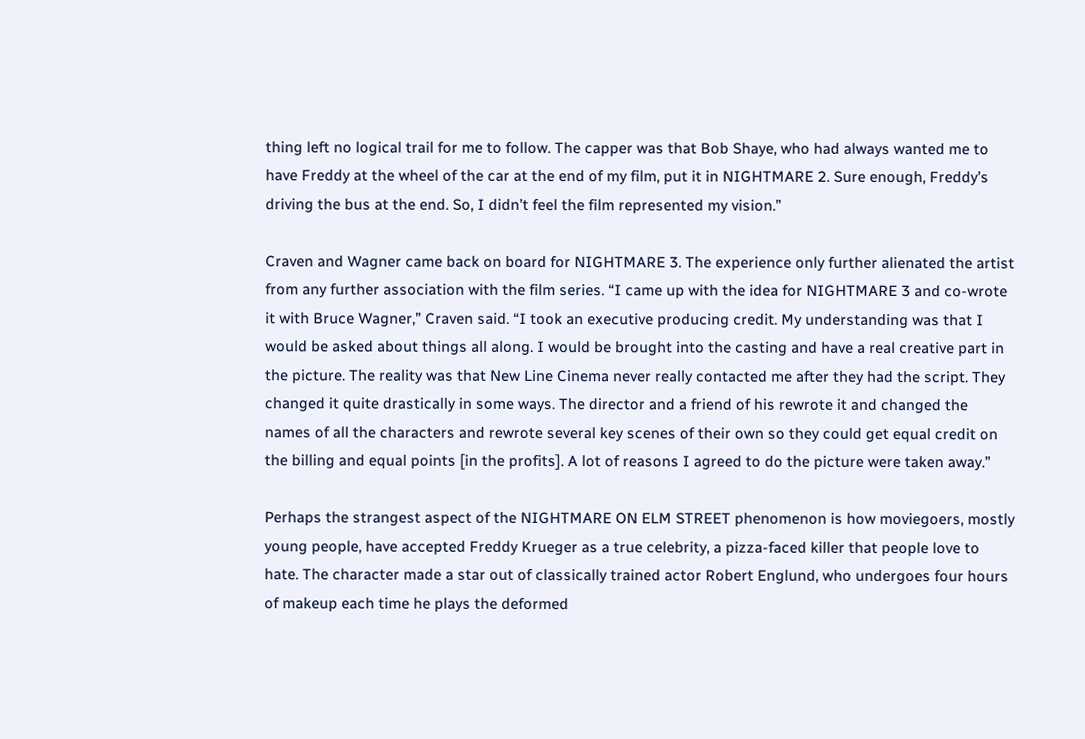thing left no logical trail for me to follow. The capper was that Bob Shaye, who had always wanted me to have Freddy at the wheel of the car at the end of my film, put it in NIGHTMARE 2. Sure enough, Freddy’s driving the bus at the end. So, I didn’t feel the film represented my vision.”

Craven and Wagner came back on board for NIGHTMARE 3. The experience only further alienated the artist from any further association with the film series. “I came up with the idea for NIGHTMARE 3 and co-wrote it with Bruce Wagner,” Craven said. “I took an executive producing credit. My understanding was that I would be asked about things all along. I would be brought into the casting and have a real creative part in the picture. The reality was that New Line Cinema never really contacted me after they had the script. They changed it quite drastically in some ways. The director and a friend of his rewrote it and changed the names of all the characters and rewrote several key scenes of their own so they could get equal credit on the billing and equal points [in the profits]. A lot of reasons I agreed to do the picture were taken away.”

Perhaps the strangest aspect of the NIGHTMARE ON ELM STREET phenomenon is how moviegoers, mostly young people, have accepted Freddy Krueger as a true celebrity, a pizza-faced killer that people love to hate. The character made a star out of classically trained actor Robert Englund, who undergoes four hours of makeup each time he plays the deformed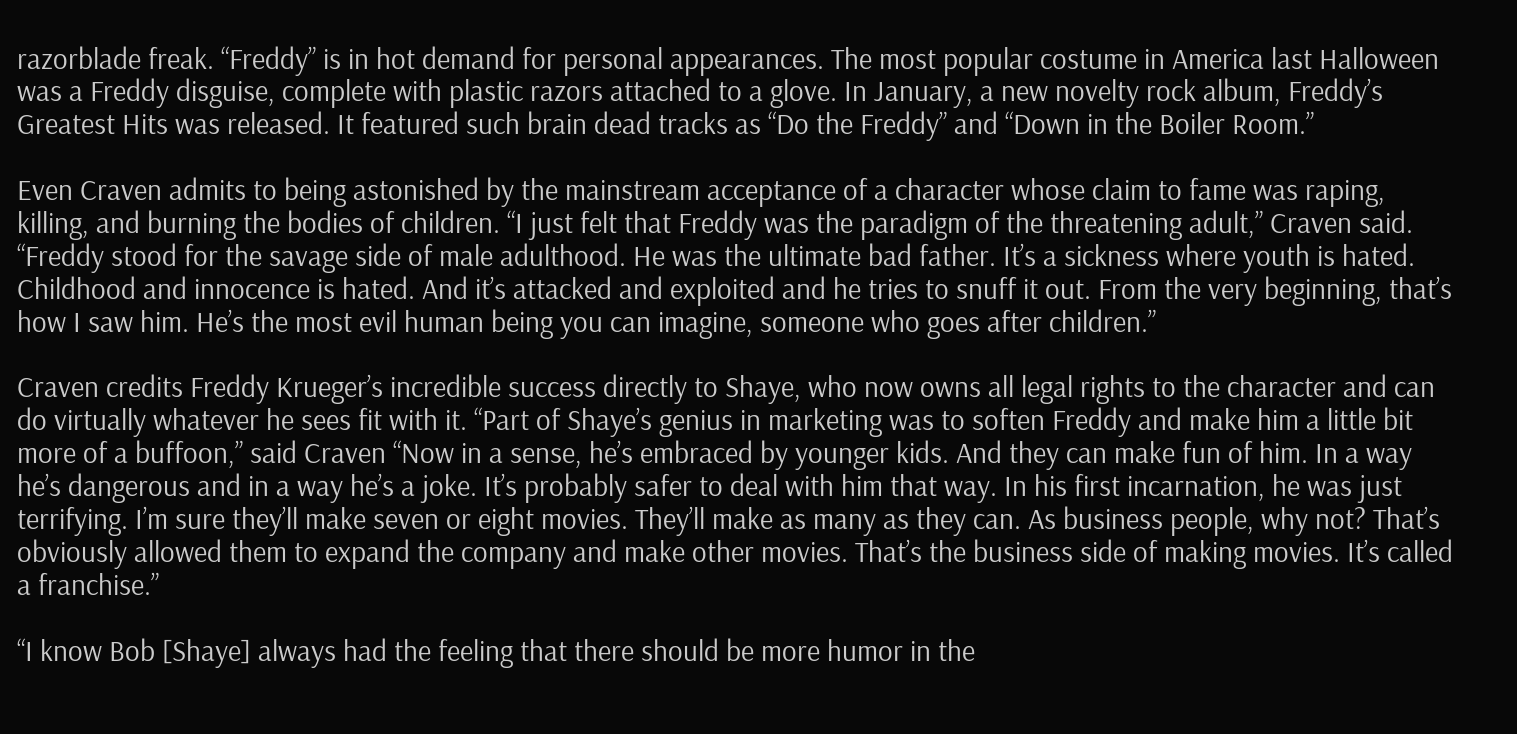razorblade freak. “Freddy” is in hot demand for personal appearances. The most popular costume in America last Halloween was a Freddy disguise, complete with plastic razors attached to a glove. In January, a new novelty rock album, Freddy’s Greatest Hits was released. It featured such brain dead tracks as “Do the Freddy” and “Down in the Boiler Room.”

Even Craven admits to being astonished by the mainstream acceptance of a character whose claim to fame was raping, killing, and burning the bodies of children. “I just felt that Freddy was the paradigm of the threatening adult,” Craven said. “Freddy stood for the savage side of male adulthood. He was the ultimate bad father. It’s a sickness where youth is hated. Childhood and innocence is hated. And it’s attacked and exploited and he tries to snuff it out. From the very beginning, that’s how I saw him. He’s the most evil human being you can imagine, someone who goes after children.”

Craven credits Freddy Krueger’s incredible success directly to Shaye, who now owns all legal rights to the character and can do virtually whatever he sees fit with it. “Part of Shaye’s genius in marketing was to soften Freddy and make him a little bit more of a buffoon,” said Craven “Now in a sense, he’s embraced by younger kids. And they can make fun of him. In a way he’s dangerous and in a way he’s a joke. It’s probably safer to deal with him that way. In his first incarnation, he was just terrifying. I’m sure they’ll make seven or eight movies. They’ll make as many as they can. As business people, why not? That’s obviously allowed them to expand the company and make other movies. That’s the business side of making movies. It’s called a franchise.”

“I know Bob [Shaye] always had the feeling that there should be more humor in the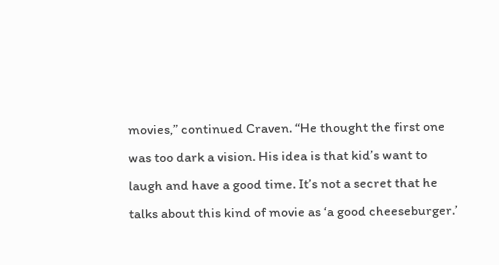movies,” continued Craven. “He thought the first one was too dark a vision. His idea is that kid’s want to laugh and have a good time. It’s not a secret that he talks about this kind of movie as ‘a good cheeseburger.’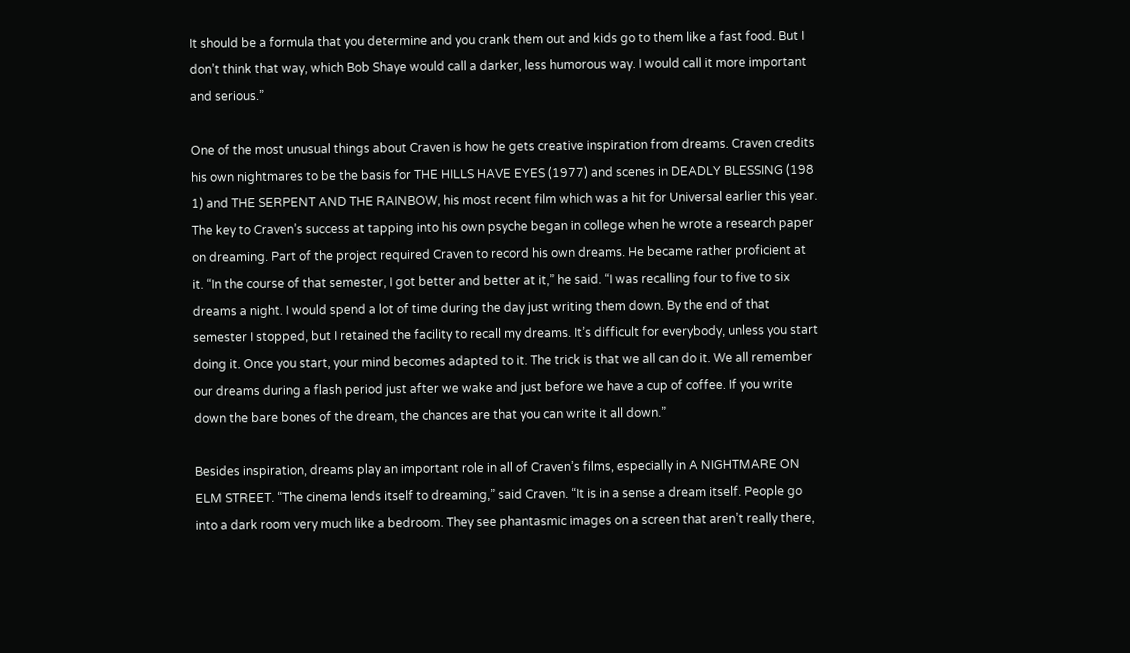It should be a formula that you determine and you crank them out and kids go to them like a fast food. But I don’t think that way, which Bob Shaye would call a darker, less humorous way. I would call it more important and serious.”

One of the most unusual things about Craven is how he gets creative inspiration from dreams. Craven credits his own nightmares to be the basis for THE HILLS HAVE EYES (1977) and scenes in DEADLY BLESSING (198 1) and THE SERPENT AND THE RAINBOW, his most recent film which was a hit for Universal earlier this year. The key to Craven’s success at tapping into his own psyche began in college when he wrote a research paper on dreaming. Part of the project required Craven to record his own dreams. He became rather proficient at it. “In the course of that semester, I got better and better at it,” he said. “I was recalling four to five to six dreams a night. I would spend a lot of time during the day just writing them down. By the end of that semester I stopped, but I retained the facility to recall my dreams. It’s difficult for everybody, unless you start doing it. Once you start, your mind becomes adapted to it. The trick is that we all can do it. We all remember our dreams during a flash period just after we wake and just before we have a cup of coffee. If you write down the bare bones of the dream, the chances are that you can write it all down.”

Besides inspiration, dreams play an important role in all of Craven’s films, especially in A NIGHTMARE ON ELM STREET. “The cinema lends itself to dreaming,” said Craven. “It is in a sense a dream itself. People go into a dark room very much like a bedroom. They see phantasmic images on a screen that aren’t really there,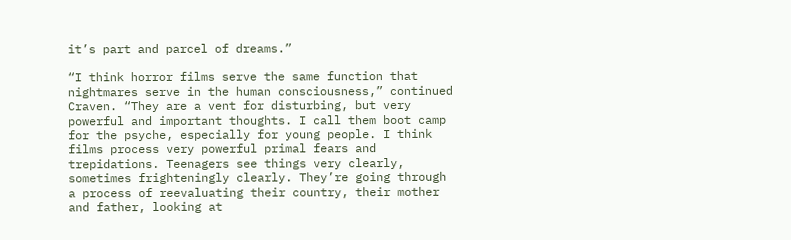it’s part and parcel of dreams.”

“I think horror films serve the same function that nightmares serve in the human consciousness,” continued Craven. “They are a vent for disturbing, but very powerful and important thoughts. I call them boot camp for the psyche, especially for young people. I think films process very powerful primal fears and trepidations. Teenagers see things very clearly, sometimes frighteningly clearly. They’re going through a process of reevaluating their country, their mother and father, looking at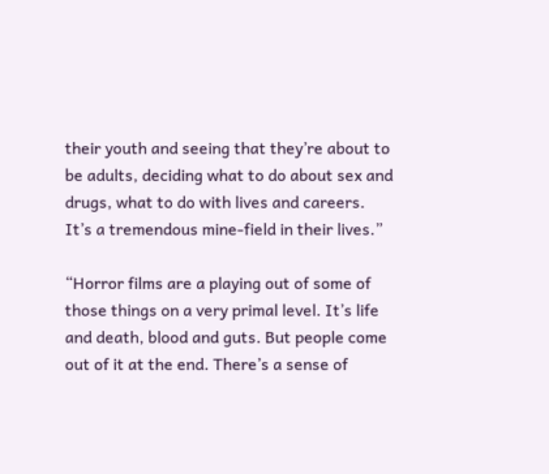their youth and seeing that they’re about to be adults, deciding what to do about sex and drugs, what to do with lives and careers. It’s a tremendous mine-field in their lives.”

“Horror films are a playing out of some of those things on a very primal level. It’s life and death, blood and guts. But people come out of it at the end. There’s a sense of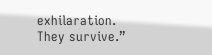exhilaration. They survive.”